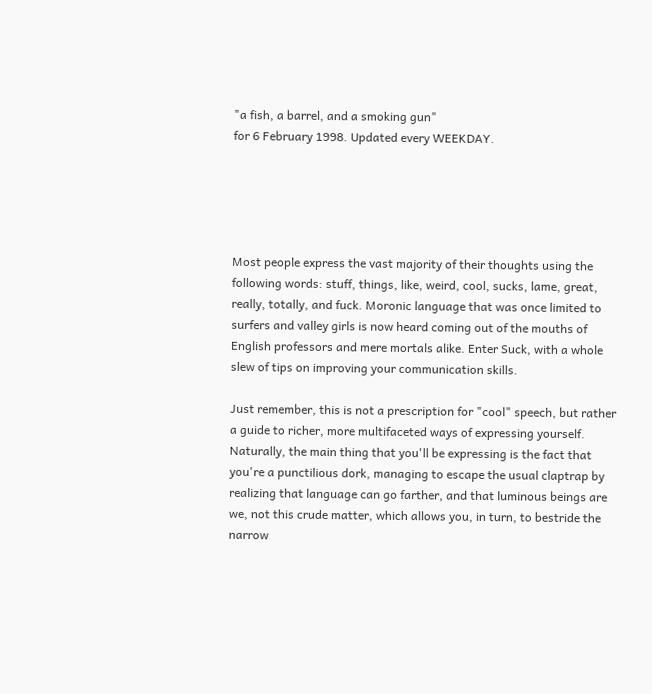"a fish, a barrel, and a smoking gun"
for 6 February 1998. Updated every WEEKDAY.





Most people express the vast majority of their thoughts using the following words: stuff, things, like, weird, cool, sucks, lame, great, really, totally, and fuck. Moronic language that was once limited to surfers and valley girls is now heard coming out of the mouths of English professors and mere mortals alike. Enter Suck, with a whole slew of tips on improving your communication skills.

Just remember, this is not a prescription for "cool" speech, but rather a guide to richer, more multifaceted ways of expressing yourself. Naturally, the main thing that you'll be expressing is the fact that you're a punctilious dork, managing to escape the usual claptrap by realizing that language can go farther, and that luminous beings are we, not this crude matter, which allows you, in turn, to bestride the narrow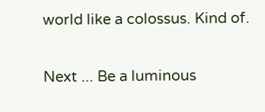world like a colossus. Kind of.

Next ... Be a luminous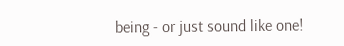being - or just sound like one!